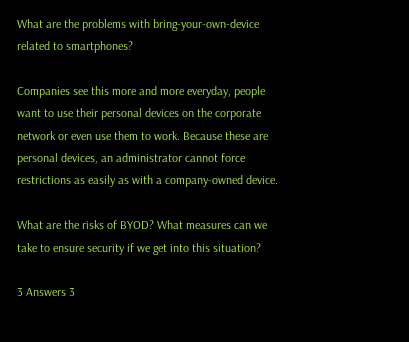What are the problems with bring-your-own-device related to smartphones?

Companies see this more and more everyday, people want to use their personal devices on the corporate network or even use them to work. Because these are personal devices, an administrator cannot force restrictions as easily as with a company-owned device.

What are the risks of BYOD? What measures can we take to ensure security if we get into this situation?

3 Answers 3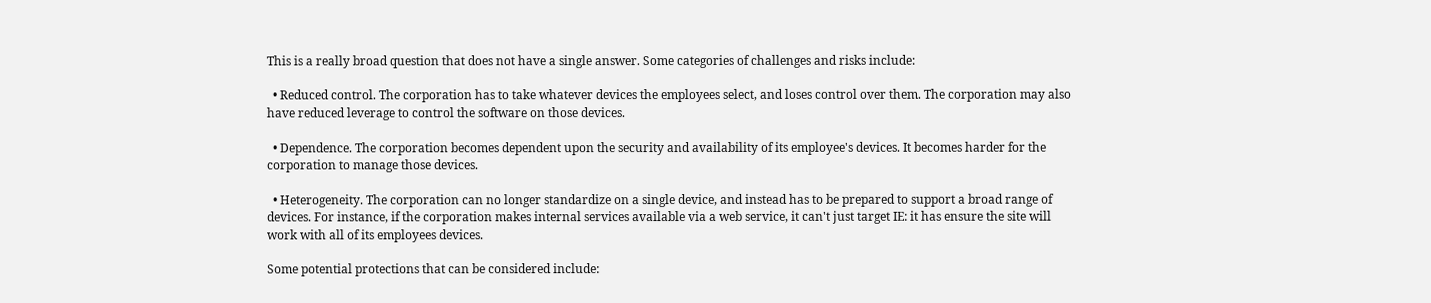This is a really broad question that does not have a single answer. Some categories of challenges and risks include:

  • Reduced control. The corporation has to take whatever devices the employees select, and loses control over them. The corporation may also have reduced leverage to control the software on those devices.

  • Dependence. The corporation becomes dependent upon the security and availability of its employee's devices. It becomes harder for the corporation to manage those devices.

  • Heterogeneity. The corporation can no longer standardize on a single device, and instead has to be prepared to support a broad range of devices. For instance, if the corporation makes internal services available via a web service, it can't just target IE: it has ensure the site will work with all of its employees devices.

Some potential protections that can be considered include: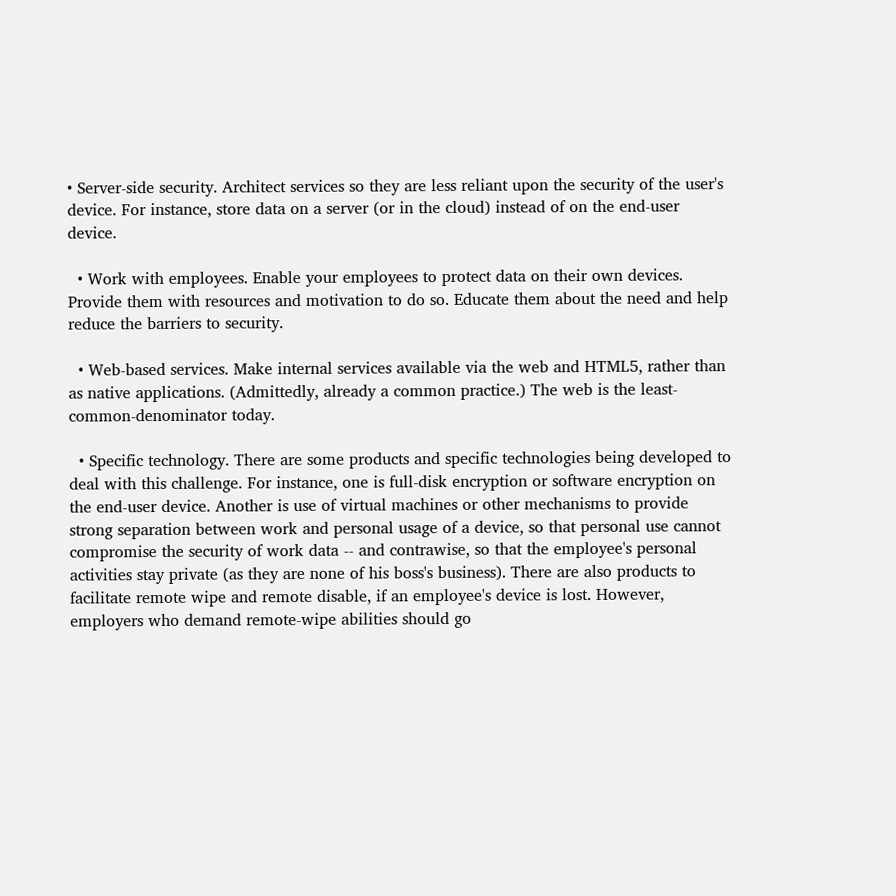• Server-side security. Architect services so they are less reliant upon the security of the user's device. For instance, store data on a server (or in the cloud) instead of on the end-user device.

  • Work with employees. Enable your employees to protect data on their own devices. Provide them with resources and motivation to do so. Educate them about the need and help reduce the barriers to security.

  • Web-based services. Make internal services available via the web and HTML5, rather than as native applications. (Admittedly, already a common practice.) The web is the least-common-denominator today.

  • Specific technology. There are some products and specific technologies being developed to deal with this challenge. For instance, one is full-disk encryption or software encryption on the end-user device. Another is use of virtual machines or other mechanisms to provide strong separation between work and personal usage of a device, so that personal use cannot compromise the security of work data -- and contrawise, so that the employee's personal activities stay private (as they are none of his boss's business). There are also products to facilitate remote wipe and remote disable, if an employee's device is lost. However, employers who demand remote-wipe abilities should go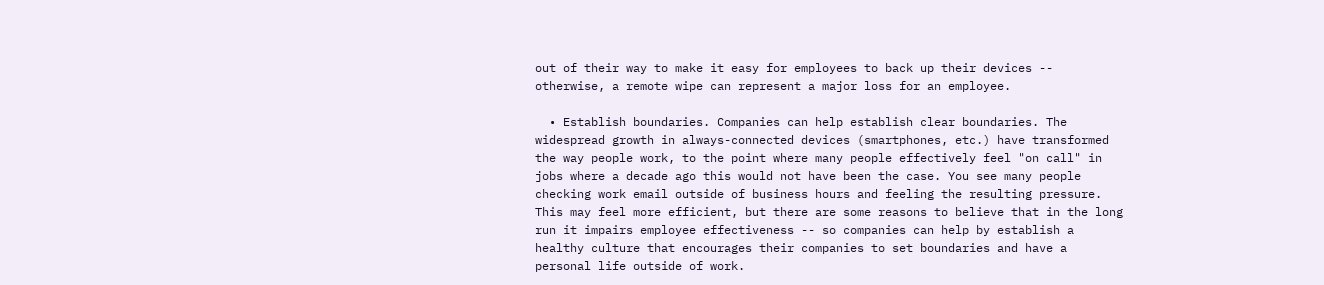out of their way to make it easy for employees to back up their devices -- otherwise, a remote wipe can represent a major loss for an employee.

  • Establish boundaries. Companies can help establish clear boundaries. The widespread growth in always-connected devices (smartphones, etc.) have transformed the way people work, to the point where many people effectively feel "on call" in jobs where a decade ago this would not have been the case. You see many people checking work email outside of business hours and feeling the resulting pressure. This may feel more efficient, but there are some reasons to believe that in the long run it impairs employee effectiveness -- so companies can help by establish a healthy culture that encourages their companies to set boundaries and have a personal life outside of work.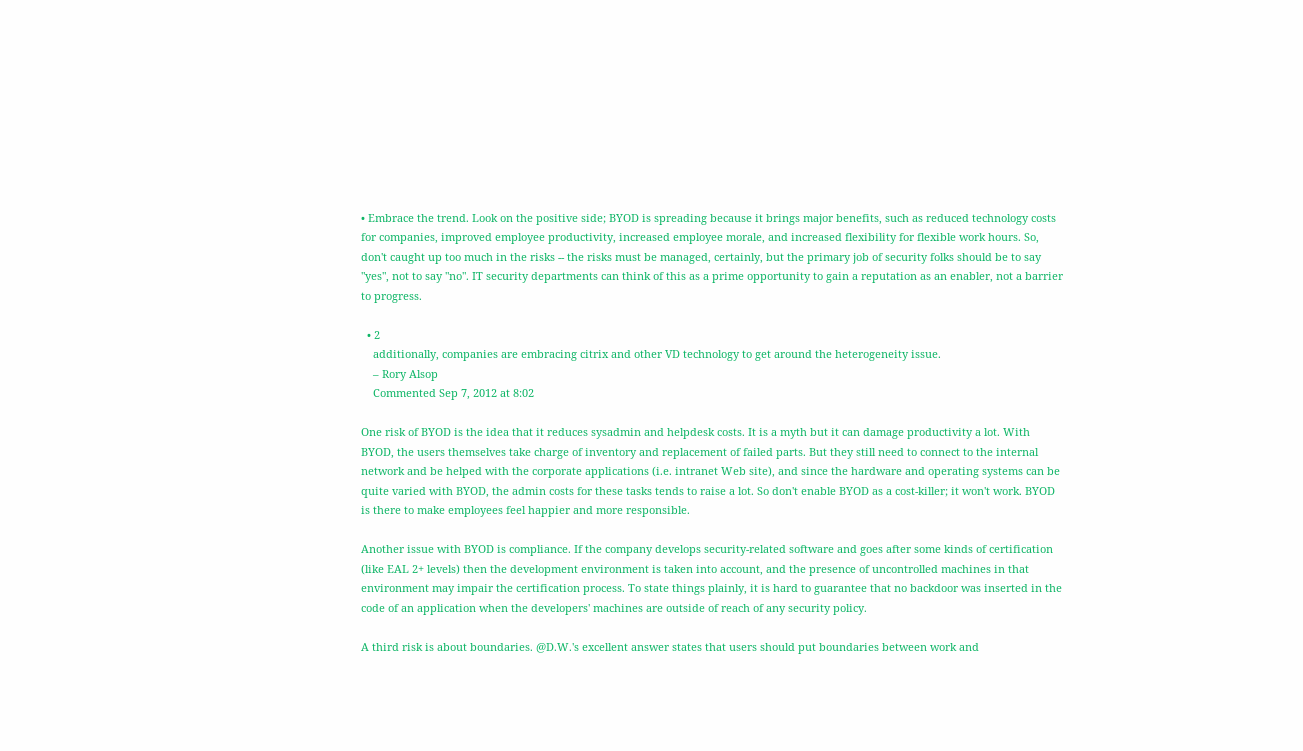• Embrace the trend. Look on the positive side; BYOD is spreading because it brings major benefits, such as reduced technology costs for companies, improved employee productivity, increased employee morale, and increased flexibility for flexible work hours. So, don't caught up too much in the risks -- the risks must be managed, certainly, but the primary job of security folks should be to say "yes", not to say "no". IT security departments can think of this as a prime opportunity to gain a reputation as an enabler, not a barrier to progress.

  • 2
    additionally, companies are embracing citrix and other VD technology to get around the heterogeneity issue.
    – Rory Alsop
    Commented Sep 7, 2012 at 8:02

One risk of BYOD is the idea that it reduces sysadmin and helpdesk costs. It is a myth but it can damage productivity a lot. With BYOD, the users themselves take charge of inventory and replacement of failed parts. But they still need to connect to the internal network and be helped with the corporate applications (i.e. intranet Web site), and since the hardware and operating systems can be quite varied with BYOD, the admin costs for these tasks tends to raise a lot. So don't enable BYOD as a cost-killer; it won't work. BYOD is there to make employees feel happier and more responsible.

Another issue with BYOD is compliance. If the company develops security-related software and goes after some kinds of certification (like EAL 2+ levels) then the development environment is taken into account, and the presence of uncontrolled machines in that environment may impair the certification process. To state things plainly, it is hard to guarantee that no backdoor was inserted in the code of an application when the developers' machines are outside of reach of any security policy.

A third risk is about boundaries. @D.W.'s excellent answer states that users should put boundaries between work and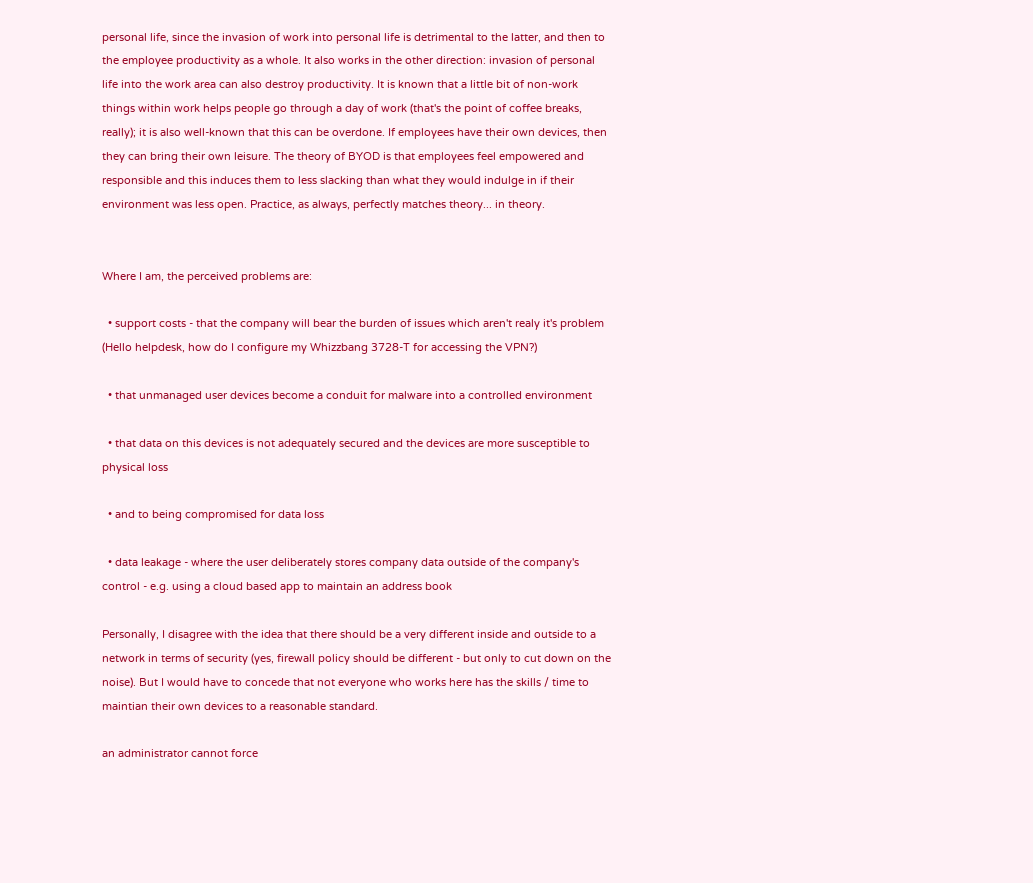personal life, since the invasion of work into personal life is detrimental to the latter, and then to the employee productivity as a whole. It also works in the other direction: invasion of personal life into the work area can also destroy productivity. It is known that a little bit of non-work things within work helps people go through a day of work (that's the point of coffee breaks, really); it is also well-known that this can be overdone. If employees have their own devices, then they can bring their own leisure. The theory of BYOD is that employees feel empowered and responsible and this induces them to less slacking than what they would indulge in if their environment was less open. Practice, as always, perfectly matches theory... in theory.


Where I am, the perceived problems are:

  • support costs - that the company will bear the burden of issues which aren't realy it's problem (Hello helpdesk, how do I configure my Whizzbang 3728-T for accessing the VPN?)

  • that unmanaged user devices become a conduit for malware into a controlled environment

  • that data on this devices is not adequately secured and the devices are more susceptible to physical loss

  • and to being compromised for data loss

  • data leakage - where the user deliberately stores company data outside of the company's control - e.g. using a cloud based app to maintain an address book

Personally, I disagree with the idea that there should be a very different inside and outside to a network in terms of security (yes, firewall policy should be different - but only to cut down on the noise). But I would have to concede that not everyone who works here has the skills / time to maintian their own devices to a reasonable standard.

an administrator cannot force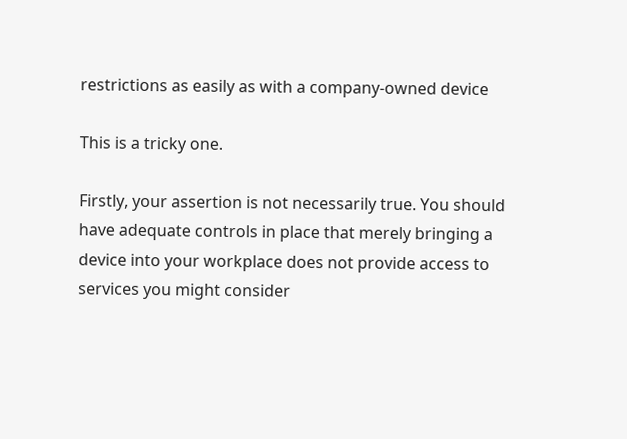restrictions as easily as with a company-owned device

This is a tricky one.

Firstly, your assertion is not necessarily true. You should have adequate controls in place that merely bringing a device into your workplace does not provide access to services you might consider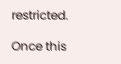restricted.

Once this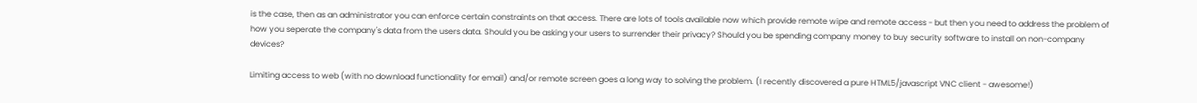is the case, then as an administrator you can enforce certain constraints on that access. There are lots of tools available now which provide remote wipe and remote access - but then you need to address the problem of how you seperate the company's data from the users data. Should you be asking your users to surrender their privacy? Should you be spending company money to buy security software to install on non-company devices?

Limiting access to web (with no download functionality for email) and/or remote screen goes a long way to solving the problem. (I recently discovered a pure HTML5/javascript VNC client - awesome!)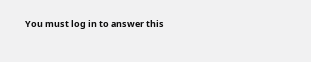You must log in to answer this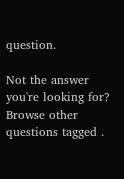question.

Not the answer you're looking for? Browse other questions tagged .